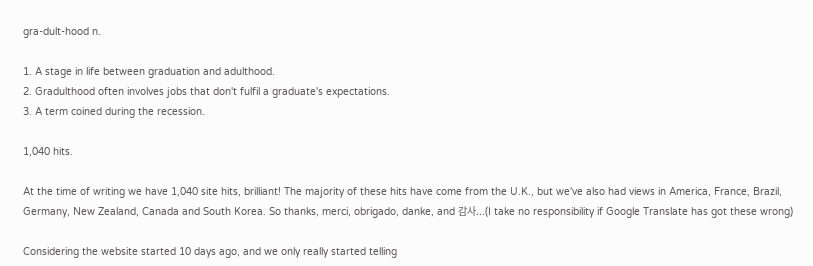gra-dult-hood n.

1. A stage in life between graduation and adulthood.
2. Gradulthood often involves jobs that don't fulfil a graduate's expectations.
3. A term coined during the recession.

1,040 hits.

At the time of writing we have 1,040 site hits, brilliant! The majority of these hits have come from the U.K., but we've also had views in America, France, Brazil, Germany, New Zealand, Canada and South Korea. So thanks, merci, obrigado, danke, and 감사...(I take no responsibility if Google Translate has got these wrong)

Considering the website started 10 days ago, and we only really started telling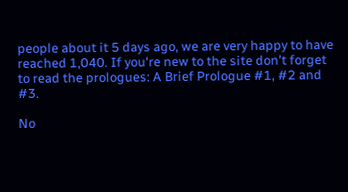people about it 5 days ago, we are very happy to have reached 1,040. If you're new to the site don't forget to read the prologues: A Brief Prologue #1, #2 and #3.

No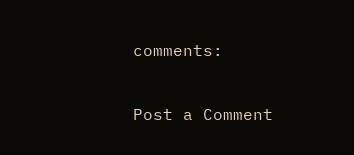comments:

Post a Comment